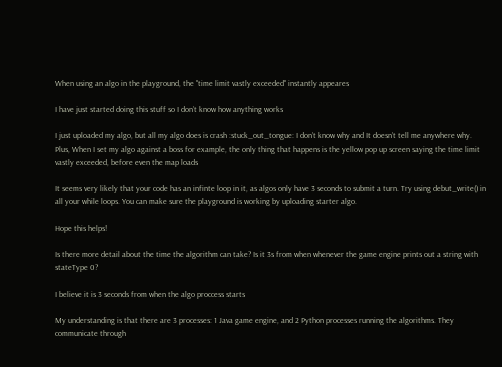When using an algo in the playground, the "time limit vastly exceeded" instantly appeares

I have just started doing this stuff so I don’t know how anything works

I just uploaded my algo, but all my algo does is crash :stuck_out_tongue: I don’t know why and It doesn’t tell me anywhere why.
Plus, When I set my algo against a boss for example, the only thing that happens is the yellow pop up screen saying the time limit vastly exceeded, before even the map loads

It seems very likely that your code has an infinte loop in it, as algos only have 3 seconds to submit a turn. Try using debut_write() in all your while loops. You can make sure the playground is working by uploading starter algo.

Hope this helps!

Is there more detail about the time the algorithm can take? Is it 3s from when whenever the game engine prints out a string with stateType 0?

I believe it is 3 seconds from when the algo proccess starts

My understanding is that there are 3 processes: 1 Java game engine, and 2 Python processes running the algorithms. They communicate through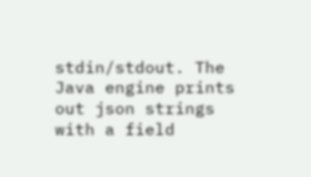stdin/stdout. The Java engine prints out json strings with a field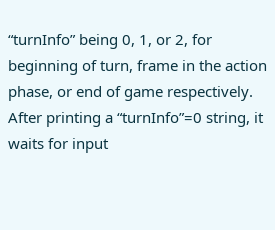“turnInfo” being 0, 1, or 2, for beginning of turn, frame in the action phase, or end of game respectively. After printing a “turnInfo”=0 string, it waits for input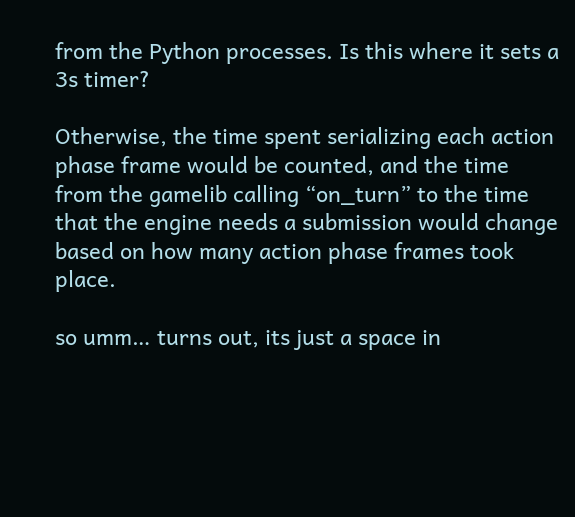from the Python processes. Is this where it sets a 3s timer?

Otherwise, the time spent serializing each action phase frame would be counted, and the time from the gamelib calling “on_turn” to the time that the engine needs a submission would change based on how many action phase frames took place.

so umm… turns out, its just a space in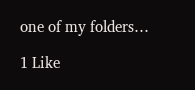one of my folders…

1 Like